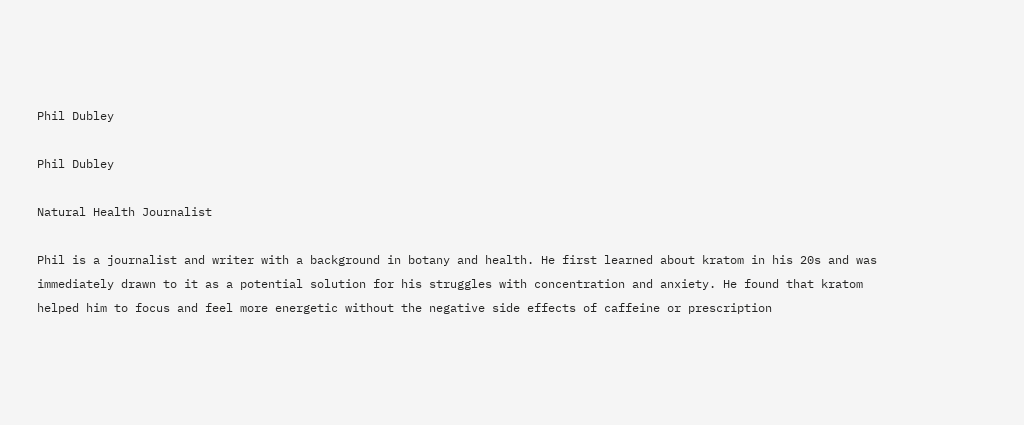Phil Dubley

Phil Dubley

Natural Health Journalist

Phil is a journalist and writer with a background in botany and health. He first learned about kratom in his 20s and was immediately drawn to it as a potential solution for his struggles with concentration and anxiety. He found that kratom helped him to focus and feel more energetic without the negative side effects of caffeine or prescription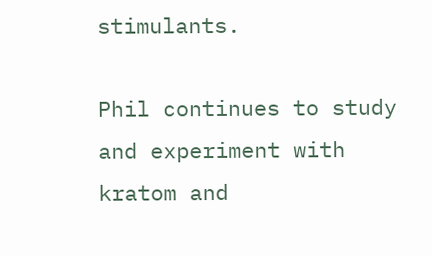stimulants.

Phil continues to study and experiment with kratom and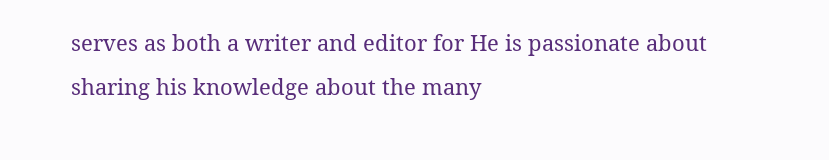serves as both a writer and editor for He is passionate about sharing his knowledge about the many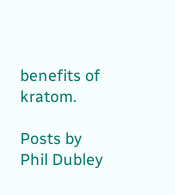benefits of kratom.

Posts by Phil Dubley